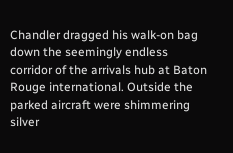Chandler dragged his walk-on bag down the seemingly endless corridor of the arrivals hub at Baton Rouge international. Outside the parked aircraft were shimmering silver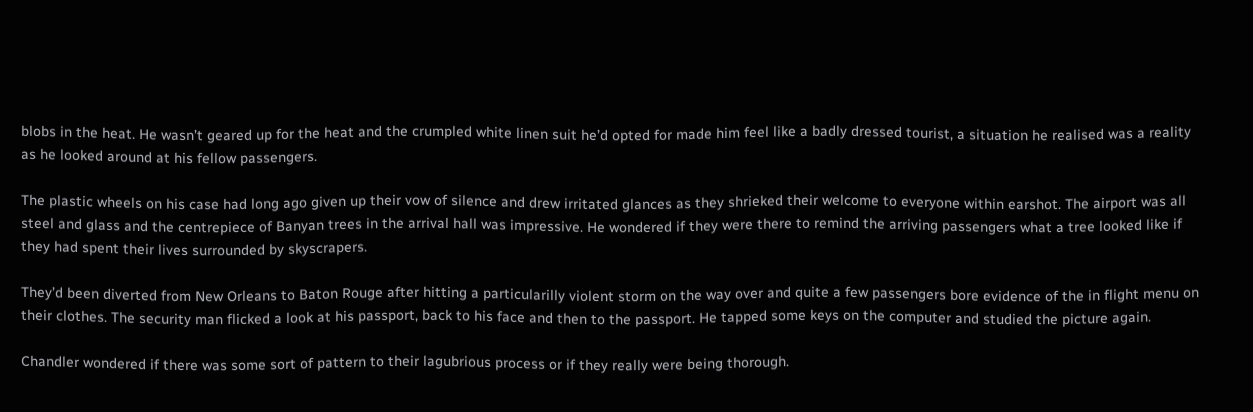blobs in the heat. He wasn’t geared up for the heat and the crumpled white linen suit he’d opted for made him feel like a badly dressed tourist, a situation he realised was a reality as he looked around at his fellow passengers.

The plastic wheels on his case had long ago given up their vow of silence and drew irritated glances as they shrieked their welcome to everyone within earshot. The airport was all steel and glass and the centrepiece of Banyan trees in the arrival hall was impressive. He wondered if they were there to remind the arriving passengers what a tree looked like if they had spent their lives surrounded by skyscrapers.

They’d been diverted from New Orleans to Baton Rouge after hitting a particularilly violent storm on the way over and quite a few passengers bore evidence of the in flight menu on their clothes. The security man flicked a look at his passport, back to his face and then to the passport. He tapped some keys on the computer and studied the picture again.

Chandler wondered if there was some sort of pattern to their lagubrious process or if they really were being thorough.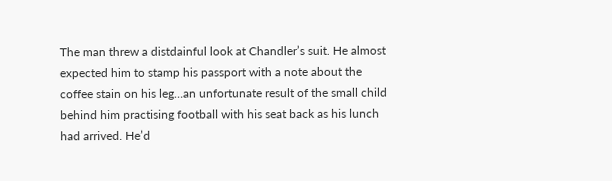The man threw a distdainful look at Chandler’s suit. He almost expected him to stamp his passport with a note about the coffee stain on his leg…an unfortunate result of the small child behind him practising football with his seat back as his lunch had arrived. He’d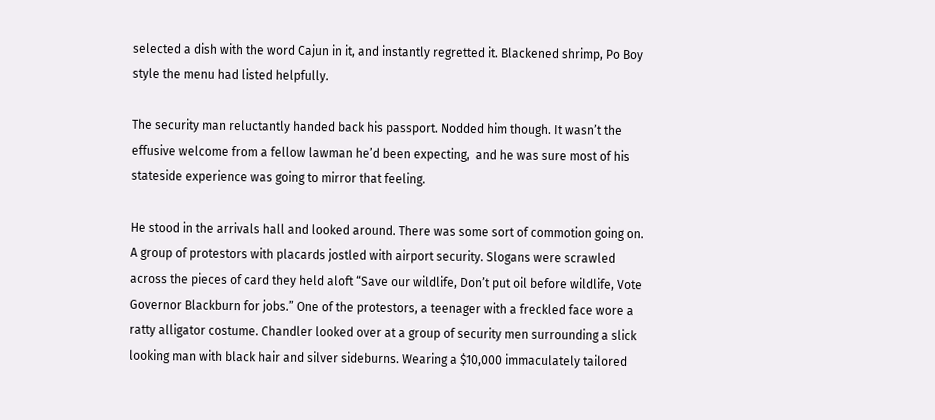selected a dish with the word Cajun in it, and instantly regretted it. Blackened shrimp, Po Boy style the menu had listed helpfully.

The security man reluctantly handed back his passport. Nodded him though. It wasn’t the effusive welcome from a fellow lawman he’d been expecting,  and he was sure most of his stateside experience was going to mirror that feeling.

He stood in the arrivals hall and looked around. There was some sort of commotion going on. A group of protestors with placards jostled with airport security. Slogans were scrawled across the pieces of card they held aloft “Save our wildlife, Don’t put oil before wildlife, Vote Governor Blackburn for jobs.” One of the protestors, a teenager with a freckled face wore a ratty alligator costume. Chandler looked over at a group of security men surrounding a slick looking man with black hair and silver sideburns. Wearing a $10,000 immaculately tailored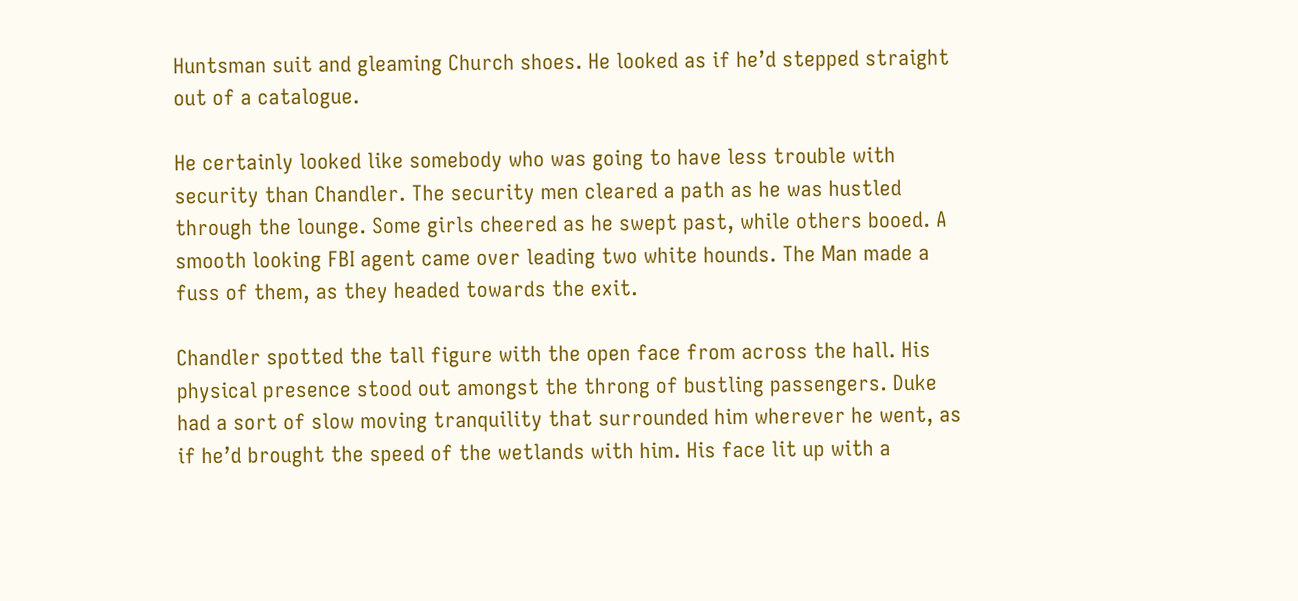Huntsman suit and gleaming Church shoes. He looked as if he’d stepped straight out of a catalogue.

He certainly looked like somebody who was going to have less trouble with security than Chandler. The security men cleared a path as he was hustled through the lounge. Some girls cheered as he swept past, while others booed. A smooth looking FBI agent came over leading two white hounds. The Man made a fuss of them, as they headed towards the exit.

Chandler spotted the tall figure with the open face from across the hall. His physical presence stood out amongst the throng of bustling passengers. Duke had a sort of slow moving tranquility that surrounded him wherever he went, as if he’d brought the speed of the wetlands with him. His face lit up with a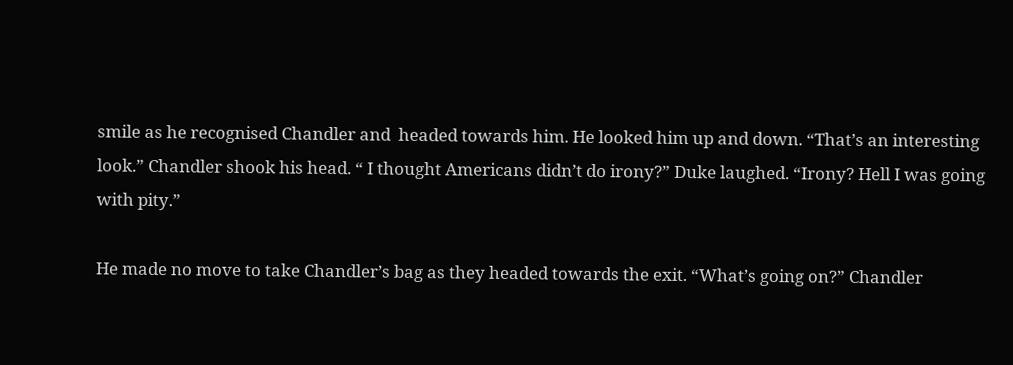smile as he recognised Chandler and  headed towards him. He looked him up and down. “That’s an interesting look.” Chandler shook his head. “ I thought Americans didn’t do irony?” Duke laughed. “Irony? Hell I was going with pity.”

He made no move to take Chandler’s bag as they headed towards the exit. “What’s going on?” Chandler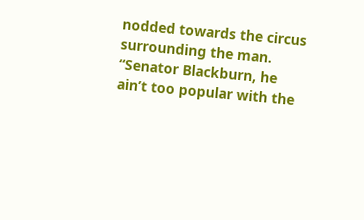nodded towards the circus surrounding the man. “Senator Blackburn, he ain’t too popular with the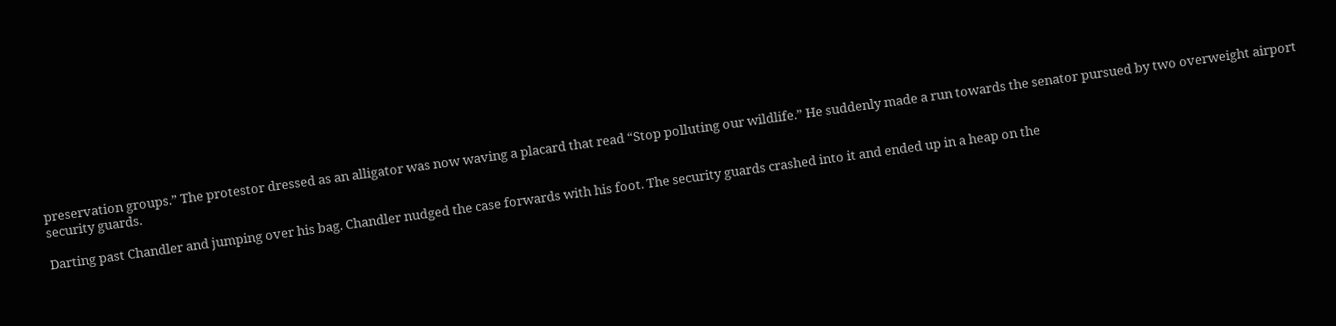preservation groups.” The protestor dressed as an alligator was now waving a placard that read “Stop polluting our wildlife.” He suddenly made a run towards the senator pursued by two overweight airport security guards.

Darting past Chandler and jumping over his bag. Chandler nudged the case forwards with his foot. The security guards crashed into it and ended up in a heap on the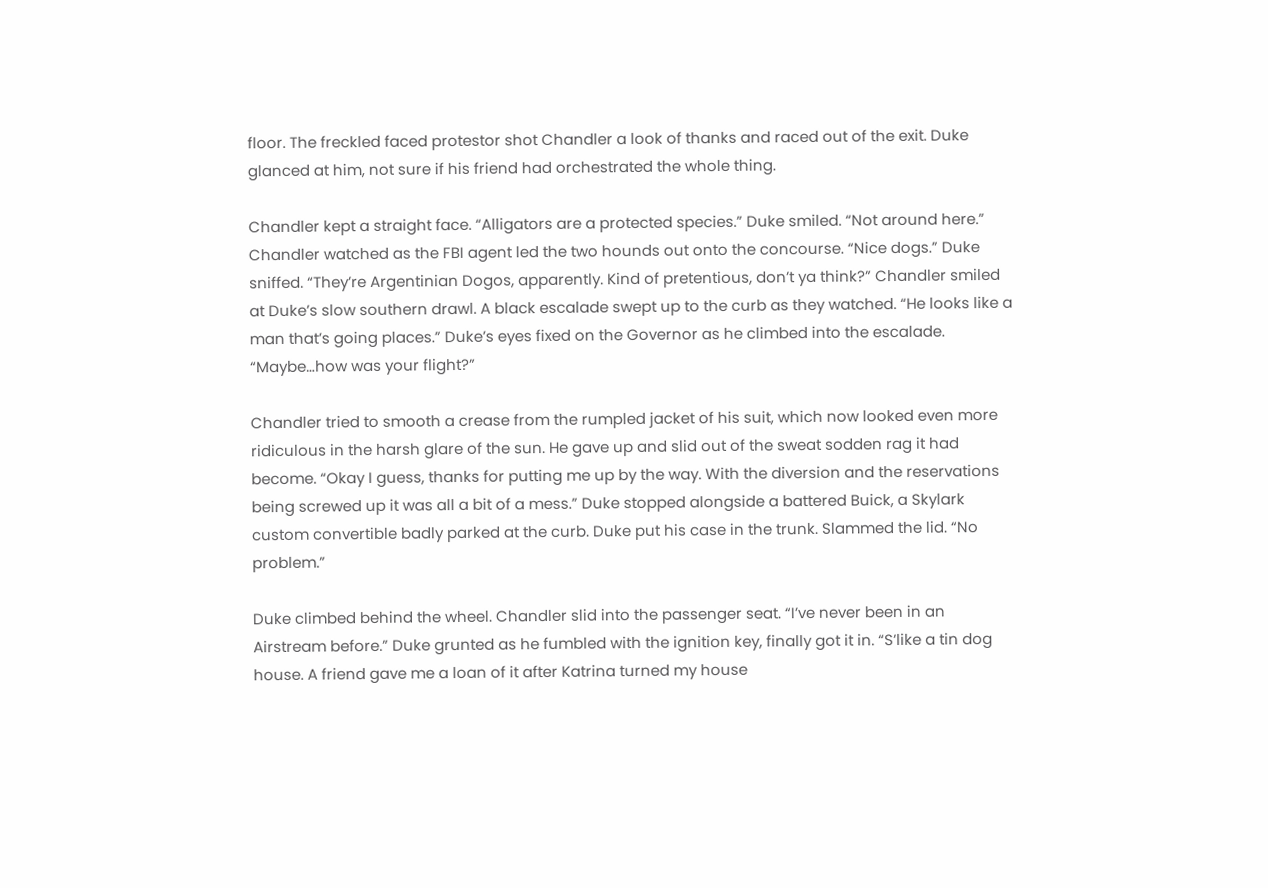floor. The freckled faced protestor shot Chandler a look of thanks and raced out of the exit. Duke glanced at him, not sure if his friend had orchestrated the whole thing.

Chandler kept a straight face. “Alligators are a protected species.” Duke smiled. “Not around here.” Chandler watched as the FBI agent led the two hounds out onto the concourse. “Nice dogs.” Duke sniffed. “They’re Argentinian Dogos, apparently. Kind of pretentious, don’t ya think?” Chandler smiled at Duke’s slow southern drawl. A black escalade swept up to the curb as they watched. “He looks like a man that’s going places.” Duke’s eyes fixed on the Governor as he climbed into the escalade. “Maybe…how was your flight?”

Chandler tried to smooth a crease from the rumpled jacket of his suit, which now looked even more ridiculous in the harsh glare of the sun. He gave up and slid out of the sweat sodden rag it had become. “Okay I guess, thanks for putting me up by the way. With the diversion and the reservations being screwed up it was all a bit of a mess.” Duke stopped alongside a battered Buick, a Skylark custom convertible badly parked at the curb. Duke put his case in the trunk. Slammed the lid. “No problem.”

Duke climbed behind the wheel. Chandler slid into the passenger seat. “I’ve never been in an Airstream before.” Duke grunted as he fumbled with the ignition key, finally got it in. “S’like a tin dog house. A friend gave me a loan of it after Katrina turned my house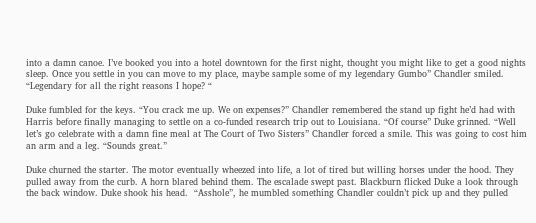into a damn canoe. I’ve booked you into a hotel downtown for the first night, thought you might like to get a good nights sleep. Once you settle in you can move to my place, maybe sample some of my legendary Gumbo” Chandler smiled. “Legendary for all the right reasons I hope? “

Duke fumbled for the keys. “You crack me up. We on expenses?” Chandler remembered the stand up fight he’d had with Harris before finally managing to settle on a co-funded research trip out to Louisiana. “Of course” Duke grinned. “Well let’s go celebrate with a damn fine meal at The Court of Two Sisters” Chandler forced a smile. This was going to cost him an arm and a leg. “Sounds great.”

Duke churned the starter. The motor eventually wheezed into life, a lot of tired but willing horses under the hood. They pulled away from the curb. A horn blared behind them. The escalade swept past. Blackburn flicked Duke a look through the back window. Duke shook his head.  “Asshole”, he mumbled something Chandler couldn’t pick up and they pulled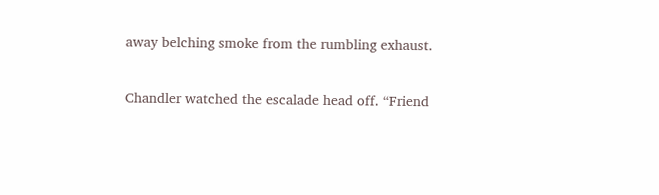away belching smoke from the rumbling exhaust.

Chandler watched the escalade head off. “Friend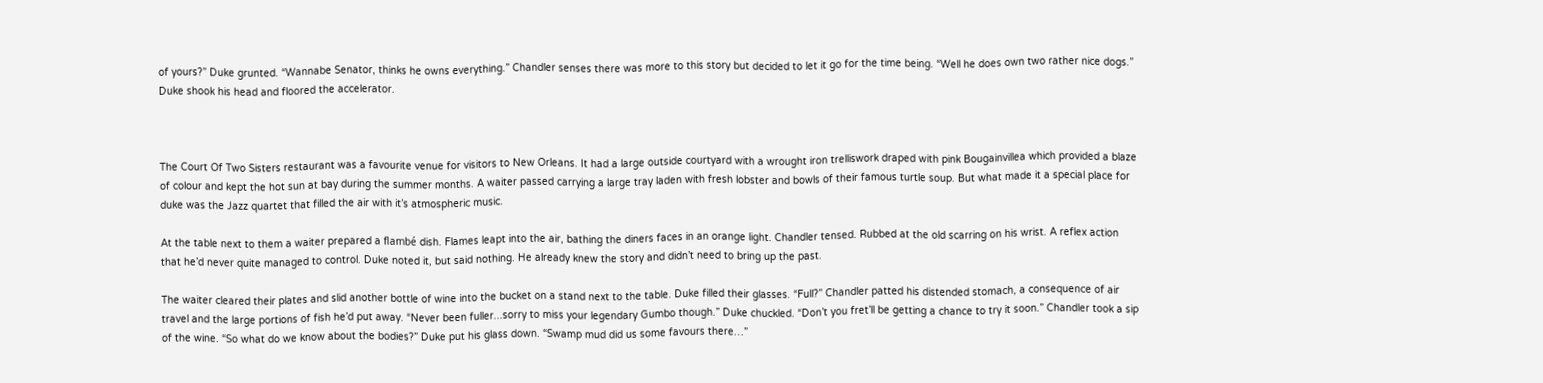of yours?” Duke grunted. “Wannabe Senator, thinks he owns everything.” Chandler senses there was more to this story but decided to let it go for the time being. “Well he does own two rather nice dogs.” Duke shook his head and floored the accelerator.



The Court Of Two Sisters restaurant was a favourite venue for visitors to New Orleans. It had a large outside courtyard with a wrought iron trelliswork draped with pink Bougainvillea which provided a blaze of colour and kept the hot sun at bay during the summer months. A waiter passed carrying a large tray laden with fresh lobster and bowls of their famous turtle soup. But what made it a special place for duke was the Jazz quartet that filled the air with it’s atmospheric music.

At the table next to them a waiter prepared a flambé dish. Flames leapt into the air, bathing the diners faces in an orange light. Chandler tensed. Rubbed at the old scarring on his wrist. A reflex action that he’d never quite managed to control. Duke noted it, but said nothing. He already knew the story and didn’t need to bring up the past.

The waiter cleared their plates and slid another bottle of wine into the bucket on a stand next to the table. Duke filled their glasses. “Full?” Chandler patted his distended stomach, a consequence of air travel and the large portions of fish he’d put away. “Never been fuller...sorry to miss your legendary Gumbo though.” Duke chuckled. “Don’t you fret’ll be getting a chance to try it soon.” Chandler took a sip of the wine. “So what do we know about the bodies?” Duke put his glass down. “Swamp mud did us some favours there…”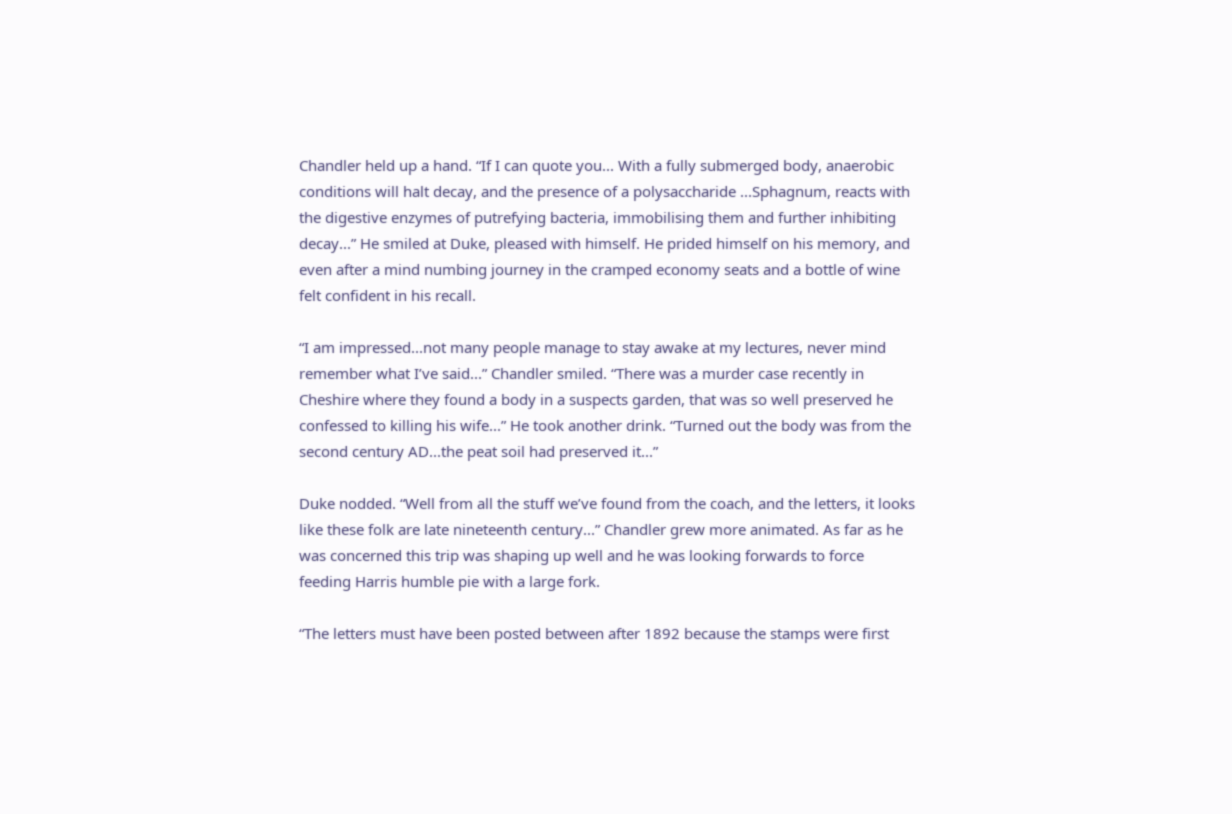Chandler held up a hand. “If I can quote you... With a fully submerged body, anaerobic conditions will halt decay, and the presence of a polysaccharide ...Sphagnum, reacts with the digestive enzymes of putrefying bacteria, immobilising them and further inhibiting decay...” He smiled at Duke, pleased with himself. He prided himself on his memory, and even after a mind numbing journey in the cramped economy seats and a bottle of wine felt confident in his recall.

“I am impressed...not many people manage to stay awake at my lectures, never mind remember what I’ve said...” Chandler smiled. “There was a murder case recently in Cheshire where they found a body in a suspects garden, that was so well preserved he confessed to killing his wife...” He took another drink. “Turned out the body was from the second century AD...the peat soil had preserved it...”

Duke nodded. “Well from all the stuff we’ve found from the coach, and the letters, it looks like these folk are late nineteenth century...” Chandler grew more animated. As far as he was concerned this trip was shaping up well and he was looking forwards to force feeding Harris humble pie with a large fork.

“The letters must have been posted between after 1892 because the stamps were first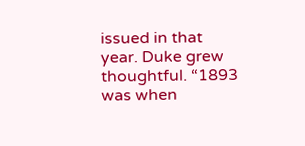issued in that year. Duke grew thoughtful. “1893 was when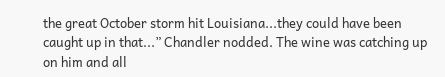the great October storm hit Louisiana...they could have been caught up in that...” Chandler nodded. The wine was catching up on him and all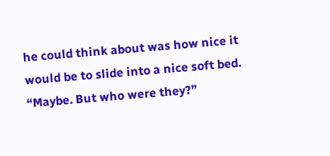he could think about was how nice it would be to slide into a nice soft bed. “Maybe. But who were they?”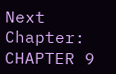Next Chapter: CHAPTER 9